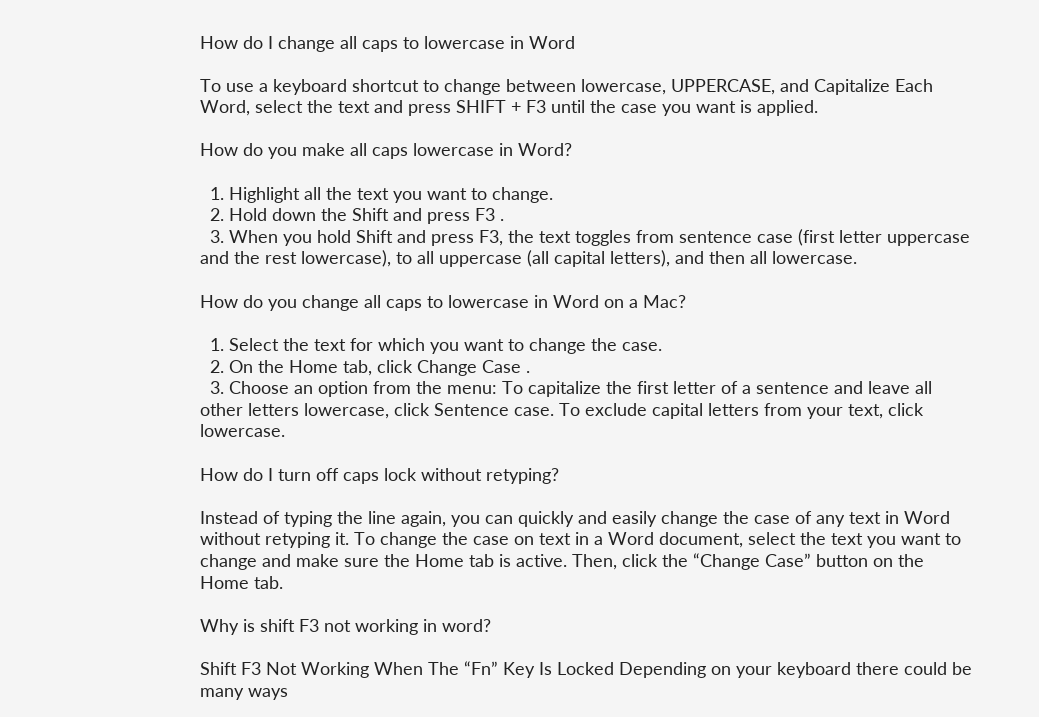How do I change all caps to lowercase in Word

To use a keyboard shortcut to change between lowercase, UPPERCASE, and Capitalize Each Word, select the text and press SHIFT + F3 until the case you want is applied.

How do you make all caps lowercase in Word?

  1. Highlight all the text you want to change.
  2. Hold down the Shift and press F3 .
  3. When you hold Shift and press F3, the text toggles from sentence case (first letter uppercase and the rest lowercase), to all uppercase (all capital letters), and then all lowercase.

How do you change all caps to lowercase in Word on a Mac?

  1. Select the text for which you want to change the case.
  2. On the Home tab, click Change Case .
  3. Choose an option from the menu: To capitalize the first letter of a sentence and leave all other letters lowercase, click Sentence case. To exclude capital letters from your text, click lowercase.

How do I turn off caps lock without retyping?

Instead of typing the line again, you can quickly and easily change the case of any text in Word without retyping it. To change the case on text in a Word document, select the text you want to change and make sure the Home tab is active. Then, click the “Change Case” button on the Home tab.

Why is shift F3 not working in word?

Shift F3 Not Working When The “Fn” Key Is Locked Depending on your keyboard there could be many ways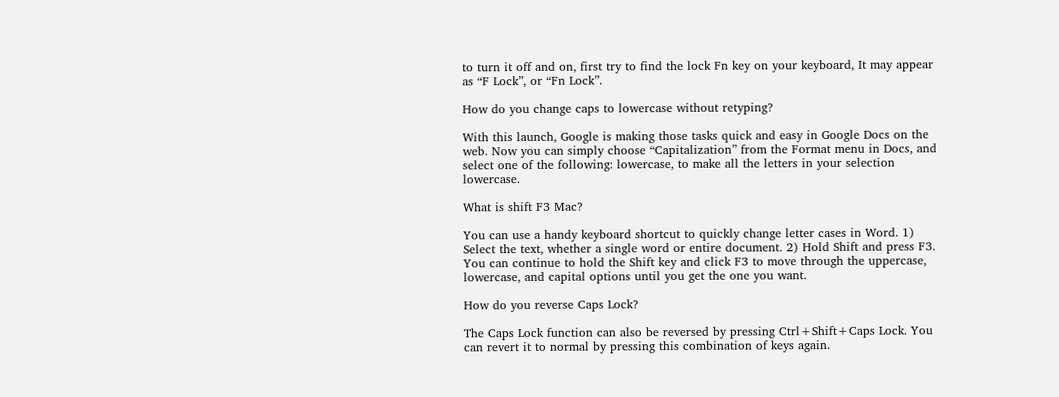to turn it off and on, first try to find the lock Fn key on your keyboard, It may appear as “F Lock”, or “Fn Lock”.

How do you change caps to lowercase without retyping?

With this launch, Google is making those tasks quick and easy in Google Docs on the web. Now you can simply choose “Capitalization” from the Format menu in Docs, and select one of the following: lowercase, to make all the letters in your selection lowercase.

What is shift F3 Mac?

You can use a handy keyboard shortcut to quickly change letter cases in Word. 1) Select the text, whether a single word or entire document. 2) Hold Shift and press F3. You can continue to hold the Shift key and click F3 to move through the uppercase, lowercase, and capital options until you get the one you want.

How do you reverse Caps Lock?

The Caps Lock function can also be reversed by pressing Ctrl+Shift+Caps Lock. You can revert it to normal by pressing this combination of keys again.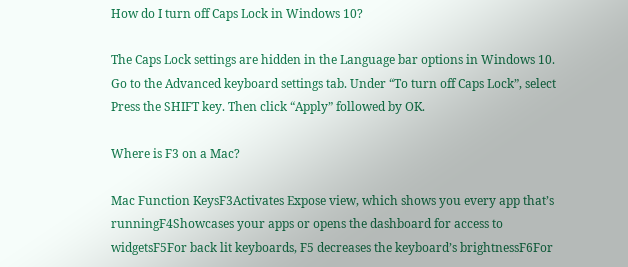How do I turn off Caps Lock in Windows 10?

The Caps Lock settings are hidden in the Language bar options in Windows 10. Go to the Advanced keyboard settings tab. Under “To turn off Caps Lock”, select Press the SHIFT key. Then click “Apply” followed by OK.

Where is F3 on a Mac?

Mac Function KeysF3Activates Expose view, which shows you every app that’s runningF4Showcases your apps or opens the dashboard for access to widgetsF5For back lit keyboards, F5 decreases the keyboard’s brightnessF6For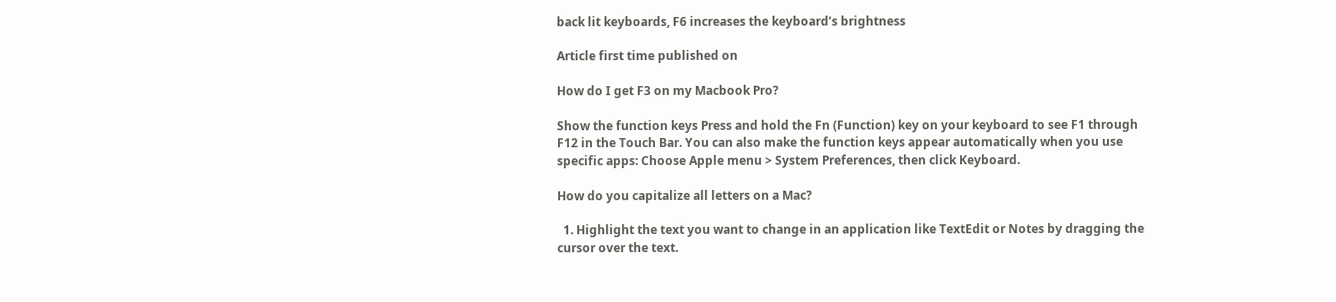back lit keyboards, F6 increases the keyboard’s brightness

Article first time published on

How do I get F3 on my Macbook Pro?

Show the function keys Press and hold the Fn (Function) key on your keyboard to see F1 through F12 in the Touch Bar. You can also make the function keys appear automatically when you use specific apps: Choose Apple menu > System Preferences, then click Keyboard.

How do you capitalize all letters on a Mac?

  1. Highlight the text you want to change in an application like TextEdit or Notes by dragging the cursor over the text.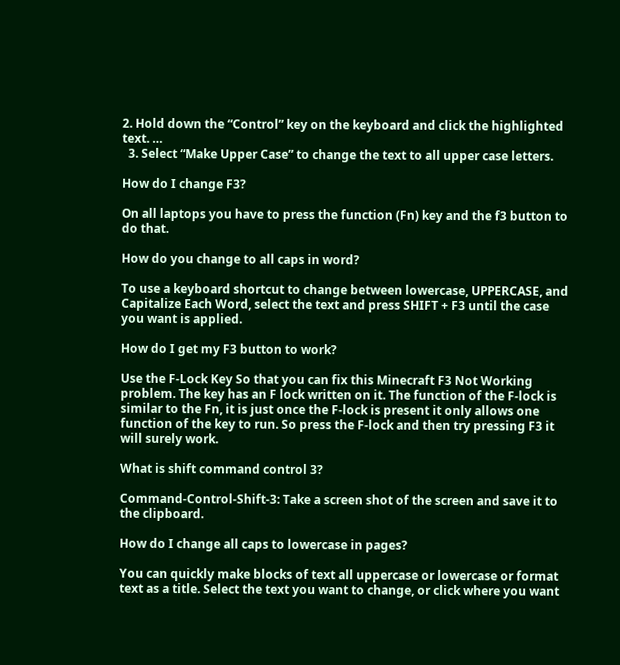2. Hold down the “Control” key on the keyboard and click the highlighted text. …
  3. Select “Make Upper Case” to change the text to all upper case letters.

How do I change F3?

On all laptops you have to press the function (Fn) key and the f3 button to do that.

How do you change to all caps in word?

To use a keyboard shortcut to change between lowercase, UPPERCASE, and Capitalize Each Word, select the text and press SHIFT + F3 until the case you want is applied.

How do I get my F3 button to work?

Use the F-Lock Key So that you can fix this Minecraft F3 Not Working problem. The key has an F lock written on it. The function of the F-lock is similar to the Fn, it is just once the F-lock is present it only allows one function of the key to run. So press the F-lock and then try pressing F3 it will surely work.

What is shift command control 3?

Command-Control-Shift-3: Take a screen shot of the screen and save it to the clipboard.

How do I change all caps to lowercase in pages?

You can quickly make blocks of text all uppercase or lowercase or format text as a title. Select the text you want to change, or click where you want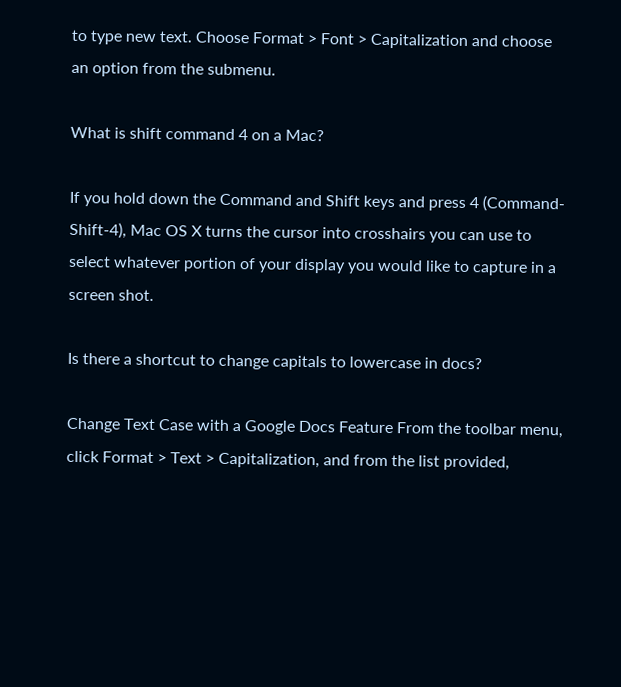to type new text. Choose Format > Font > Capitalization and choose an option from the submenu.

What is shift command 4 on a Mac?

If you hold down the Command and Shift keys and press 4 (Command-Shift-4), Mac OS X turns the cursor into crosshairs you can use to select whatever portion of your display you would like to capture in a screen shot.

Is there a shortcut to change capitals to lowercase in docs?

Change Text Case with a Google Docs Feature From the toolbar menu, click Format > Text > Capitalization, and from the list provided,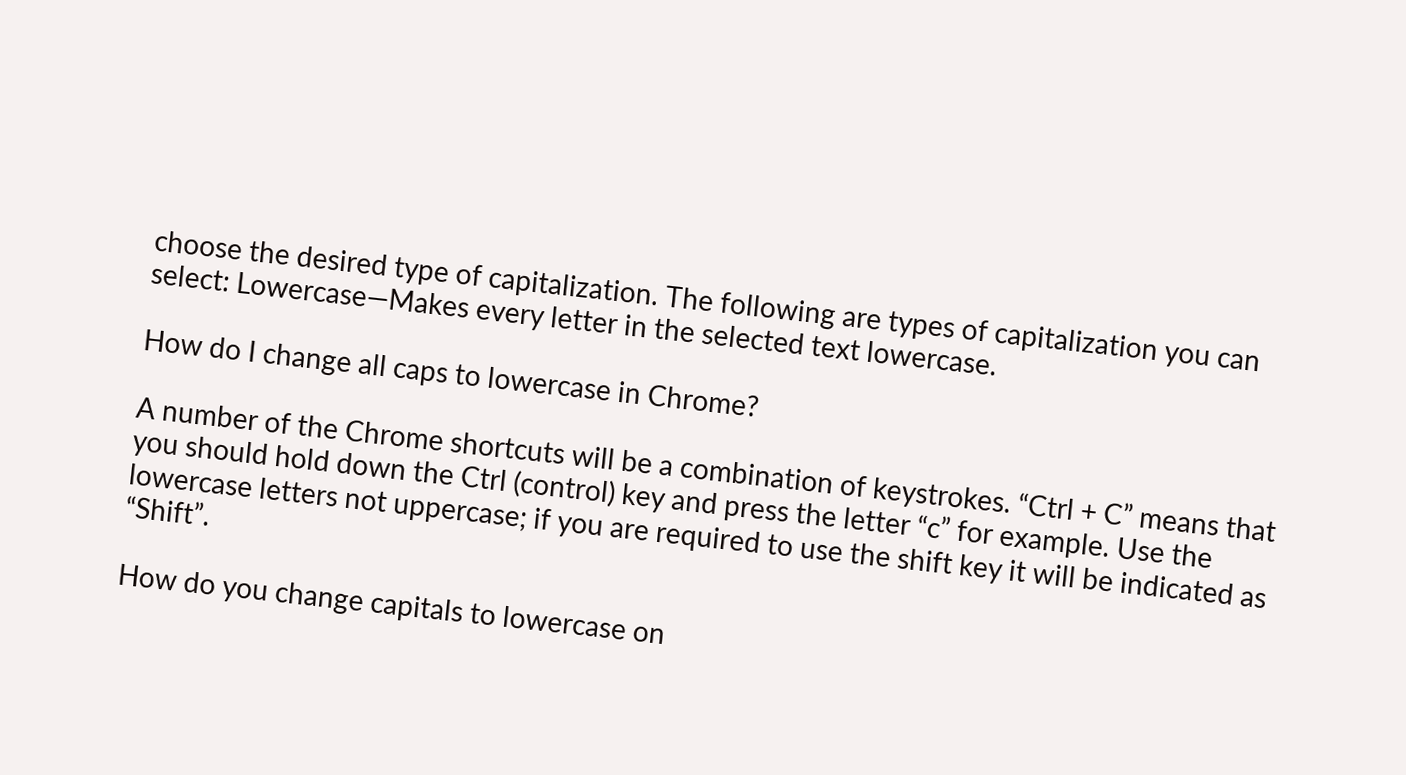choose the desired type of capitalization. The following are types of capitalization you can select: Lowercase—Makes every letter in the selected text lowercase.

How do I change all caps to lowercase in Chrome?

A number of the Chrome shortcuts will be a combination of keystrokes. “Ctrl + C” means that you should hold down the Ctrl (control) key and press the letter “c” for example. Use the lowercase letters not uppercase; if you are required to use the shift key it will be indicated as “Shift”.

How do you change capitals to lowercase on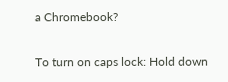a Chromebook?

To turn on caps lock: Hold down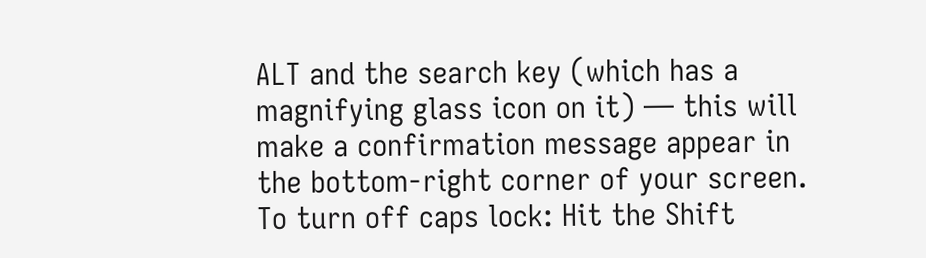ALT and the search key (which has a magnifying glass icon on it) — this will make a confirmation message appear in the bottom-right corner of your screen. To turn off caps lock: Hit the Shift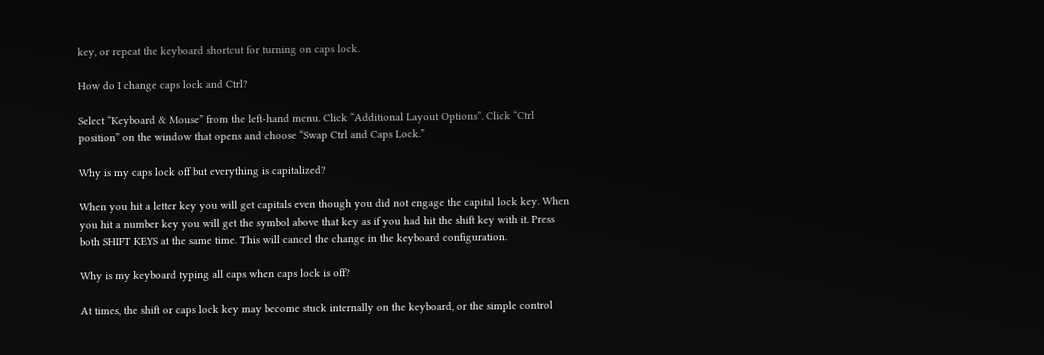key, or repeat the keyboard shortcut for turning on caps lock.

How do I change caps lock and Ctrl?

Select “Keyboard & Mouse” from the left-hand menu. Click “Additional Layout Options”. Click “Ctrl position” on the window that opens and choose “Swap Ctrl and Caps Lock.”

Why is my caps lock off but everything is capitalized?

When you hit a letter key you will get capitals even though you did not engage the capital lock key. When you hit a number key you will get the symbol above that key as if you had hit the shift key with it. Press both SHIFT KEYS at the same time. This will cancel the change in the keyboard configuration.

Why is my keyboard typing all caps when caps lock is off?

At times, the shift or caps lock key may become stuck internally on the keyboard, or the simple control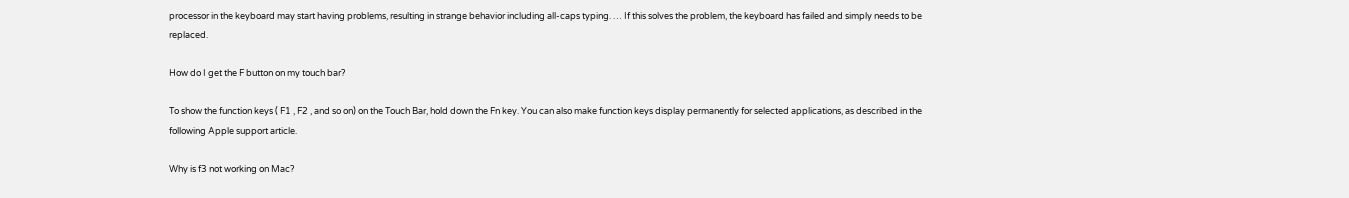processor in the keyboard may start having problems, resulting in strange behavior including all-caps typing. … If this solves the problem, the keyboard has failed and simply needs to be replaced.

How do I get the F button on my touch bar?

To show the function keys ( F1 , F2 , and so on) on the Touch Bar, hold down the Fn key. You can also make function keys display permanently for selected applications, as described in the following Apple support article.

Why is f3 not working on Mac?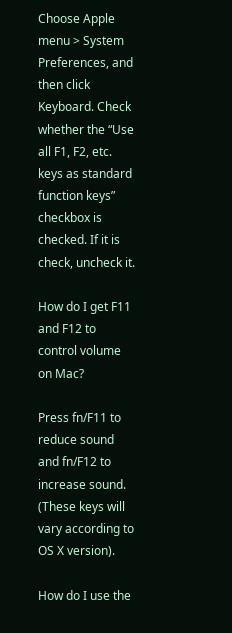Choose Apple menu > System Preferences, and then click Keyboard. Check whether the “Use all F1, F2, etc. keys as standard function keys” checkbox is checked. If it is check, uncheck it.

How do I get F11 and F12 to control volume on Mac?

Press fn/F11 to reduce sound and fn/F12 to increase sound. (These keys will vary according to OS X version).

How do I use the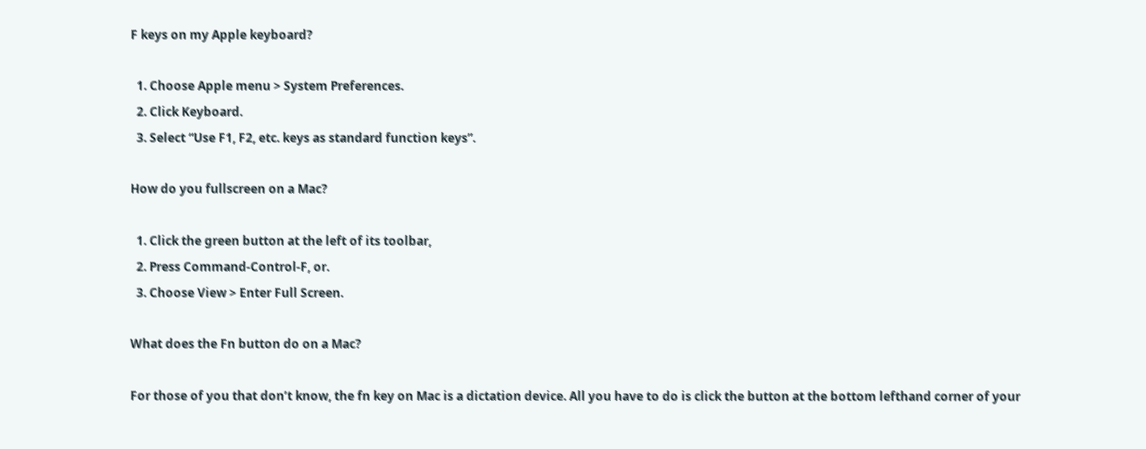F keys on my Apple keyboard?

  1. Choose Apple menu > System Preferences.
  2. Click Keyboard.
  3. Select “Use F1, F2, etc. keys as standard function keys”.

How do you fullscreen on a Mac?

  1. Click the green button at the left of its toolbar,
  2. Press Command-Control-F, or.
  3. Choose View > Enter Full Screen.

What does the Fn button do on a Mac?

For those of you that don’t know, the fn key on Mac is a dictation device. All you have to do is click the button at the bottom lefthand corner of your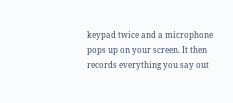keypad twice and a microphone pops up on your screen. It then records everything you say out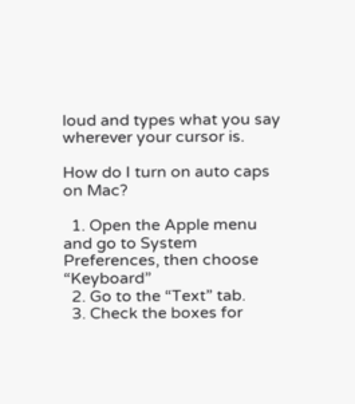loud and types what you say wherever your cursor is.

How do I turn on auto caps on Mac?

  1. Open the Apple menu and go to System Preferences, then choose “Keyboard”
  2. Go to the “Text” tab.
  3. Check the boxes for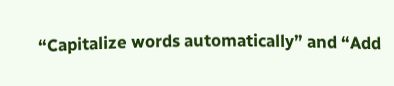“Capitalize words automatically” and “Add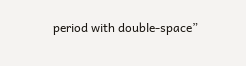period with double-space”